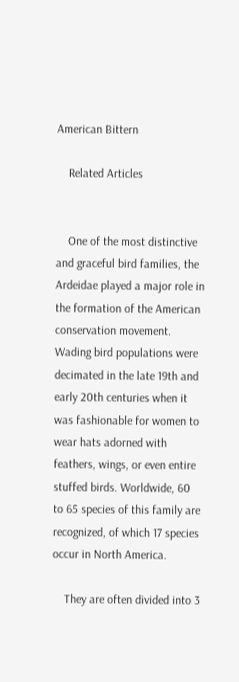American Bittern

    Related Articles


    One of the most distinctive and graceful bird families, the Ardeidae played a major role in the formation of the American conservation movement. Wading bird populations were decimated in the late 19th and early 20th centuries when it was fashionable for women to wear hats adorned with feathers, wings, or even entire stuffed birds. Worldwide, 60 to 65 species of this family are recognized, of which 17 species occur in North America.

    They are often divided into 3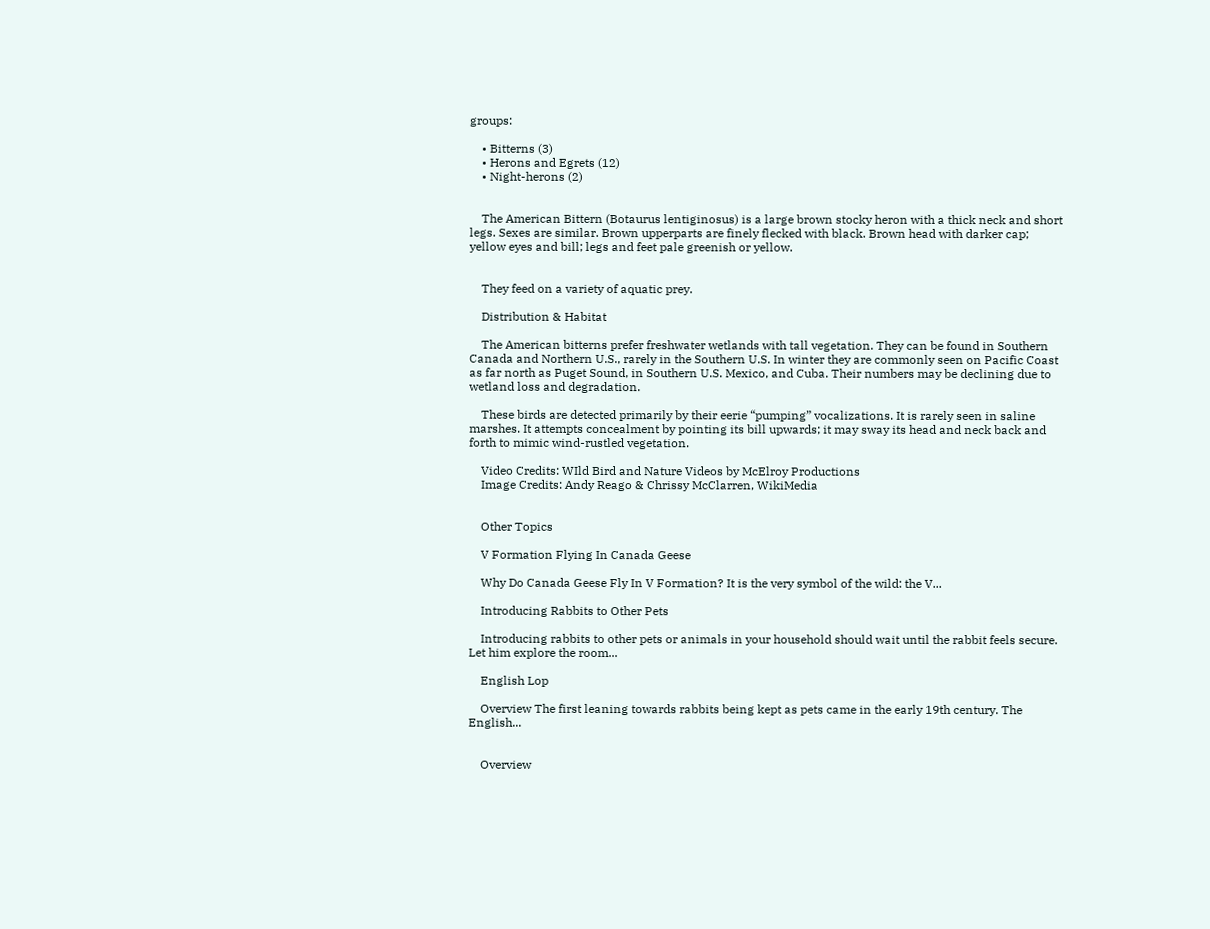groups:

    • Bitterns (3)
    • Herons and Egrets (12)
    • Night-herons (2)


    The American Bittern (Botaurus lentiginosus) is a large brown stocky heron with a thick neck and short legs. Sexes are similar. Brown upperparts are finely flecked with black. Brown head with darker cap; yellow eyes and bill; legs and feet pale greenish or yellow.


    They feed on a variety of aquatic prey.

    Distribution & Habitat

    The American bitterns prefer freshwater wetlands with tall vegetation. They can be found in Southern Canada and Northern U.S., rarely in the Southern U.S. In winter they are commonly seen on Pacific Coast as far north as Puget Sound, in Southern U.S. Mexico, and Cuba. Their numbers may be declining due to wetland loss and degradation.

    These birds are detected primarily by their eerie “pumping” vocalizations. It is rarely seen in saline marshes. It attempts concealment by pointing its bill upwards; it may sway its head and neck back and forth to mimic wind-rustled vegetation.

    Video Credits: WIld Bird and Nature Videos by McElroy Productions
    Image Credits: Andy Reago & Chrissy McClarren, WikiMedia


    Other Topics

    V Formation Flying In Canada Geese

    Why Do Canada Geese Fly In V Formation? It is the very symbol of the wild: the V...

    Introducing Rabbits to Other Pets

    Introducing rabbits to other pets or animals in your household should wait until the rabbit feels secure. Let him explore the room...

    English Lop

    Overview The first leaning towards rabbits being kept as pets came in the early 19th century. The English...


    Overview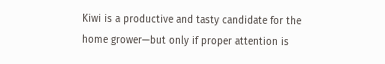Kiwi is a productive and tasty candidate for the home grower—but only if proper attention is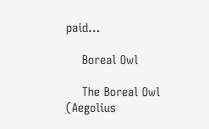paid...

    Boreal Owl

    The Boreal Owl (Aegolius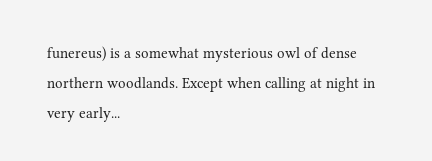funereus) is a somewhat mysterious owl of dense northern woodlands. Except when calling at night in very early...